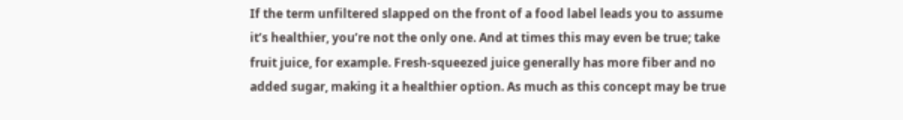If the term unfiltered slapped on the front of a food label leads you to assume it’s healthier, you’re not the only one. And at times this may even be true; take fruit juice, for example. Fresh-squeezed juice generally has more fiber and no added sugar, making it a healthier option. As much as this concept may be true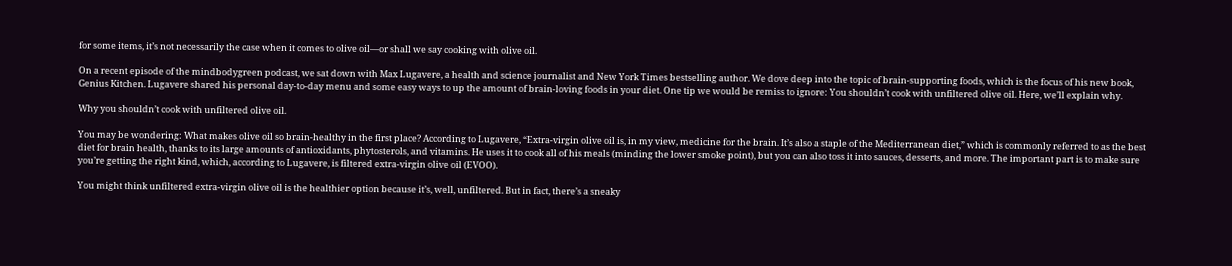for some items, it’s not necessarily the case when it comes to olive oil—or shall we say cooking with olive oil.

On a recent episode of the mindbodygreen podcast, we sat down with Max Lugavere, a health and science journalist and New York Times bestselling author. We dove deep into the topic of brain-supporting foods, which is the focus of his new book, Genius Kitchen. Lugavere shared his personal day-to-day menu and some easy ways to up the amount of brain-loving foods in your diet. One tip we would be remiss to ignore: You shouldn’t cook with unfiltered olive oil. Here, we’ll explain why.

Why you shouldn’t cook with unfiltered olive oil.

You may be wondering: What makes olive oil so brain-healthy in the first place? According to Lugavere, “Extra-virgin olive oil is, in my view, medicine for the brain. It’s also a staple of the Mediterranean diet,” which is commonly referred to as the best diet for brain health, thanks to its large amounts of antioxidants, phytosterols, and vitamins. He uses it to cook all of his meals (minding the lower smoke point), but you can also toss it into sauces, desserts, and more. The important part is to make sure you’re getting the right kind, which, according to Lugavere, is filtered extra-virgin olive oil (EVOO).

You might think unfiltered extra-virgin olive oil is the healthier option because it’s, well, unfiltered. But in fact, there’s a sneaky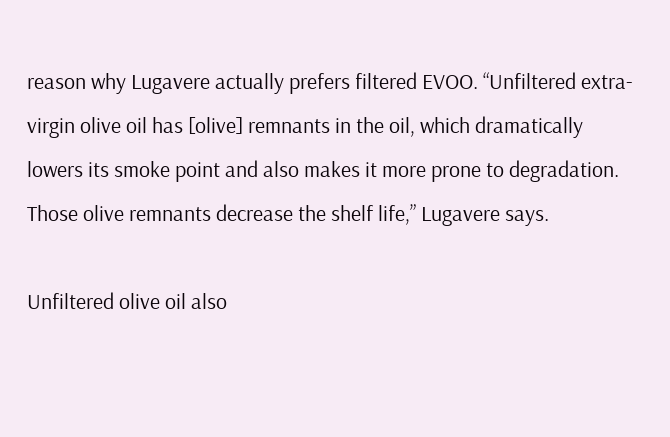reason why Lugavere actually prefers filtered EVOO. “Unfiltered extra-virgin olive oil has [olive] remnants in the oil, which dramatically lowers its smoke point and also makes it more prone to degradation. Those olive remnants decrease the shelf life,” Lugavere says.

Unfiltered olive oil also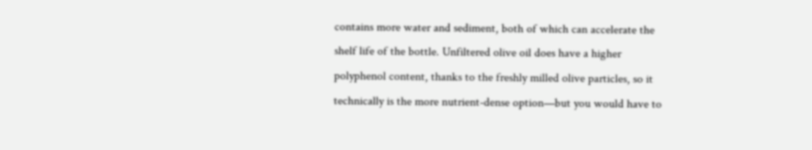contains more water and sediment, both of which can accelerate the shelf life of the bottle. Unfiltered olive oil does have a higher polyphenol content, thanks to the freshly milled olive particles, so it technically is the more nutrient-dense option—but you would have to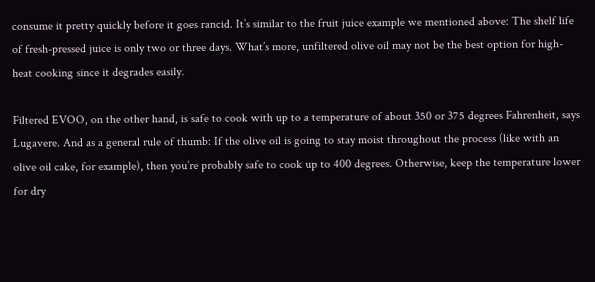consume it pretty quickly before it goes rancid. It’s similar to the fruit juice example we mentioned above: The shelf life of fresh-pressed juice is only two or three days. What’s more, unfiltered olive oil may not be the best option for high-heat cooking since it degrades easily.

Filtered EVOO, on the other hand, is safe to cook with up to a temperature of about 350 or 375 degrees Fahrenheit, says Lugavere. And as a general rule of thumb: If the olive oil is going to stay moist throughout the process (like with an olive oil cake, for example), then you’re probably safe to cook up to 400 degrees. Otherwise, keep the temperature lower for dry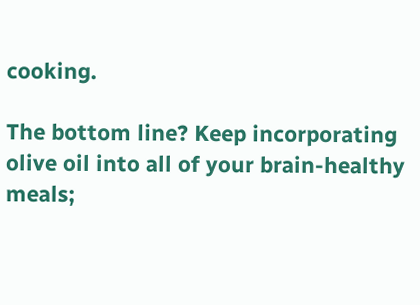cooking.

The bottom line? Keep incorporating olive oil into all of your brain-healthy meals;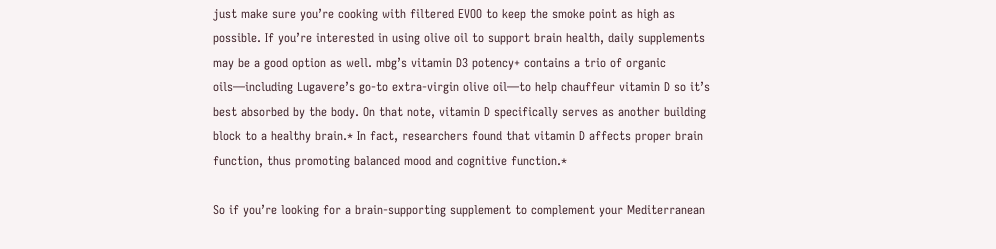just make sure you’re cooking with filtered EVOO to keep the smoke point as high as possible. If you’re interested in using olive oil to support brain health, daily supplements may be a good option as well. mbg’s vitamin D3 potency+ contains a trio of organic oils—including Lugavere’s go-to extra-virgin olive oil—to help chauffeur vitamin D so it’s best absorbed by the body. On that note, vitamin D specifically serves as another building block to a healthy brain.* In fact, researchers found that vitamin D affects proper brain function, thus promoting balanced mood and cognitive function.*

So if you’re looking for a brain-supporting supplement to complement your Mediterranean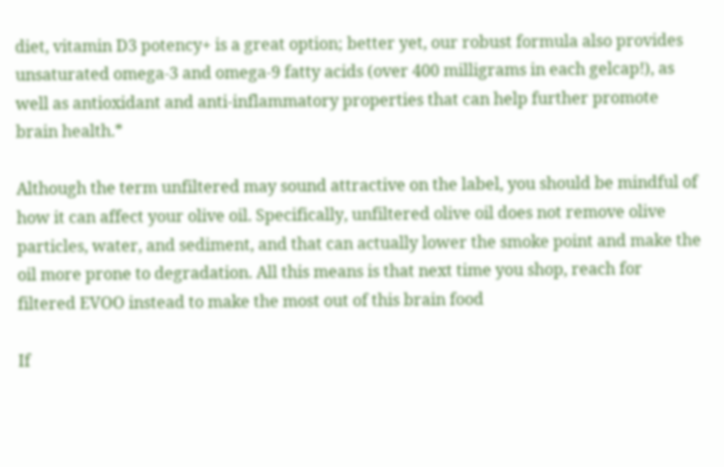diet, vitamin D3 potency+ is a great option; better yet, our robust formula also provides unsaturated omega-3 and omega-9 fatty acids (over 400 milligrams in each gelcap!), as well as antioxidant and anti-inflammatory properties that can help further promote brain health.*

Although the term unfiltered may sound attractive on the label, you should be mindful of how it can affect your olive oil. Specifically, unfiltered olive oil does not remove olive particles, water, and sediment, and that can actually lower the smoke point and make the oil more prone to degradation. All this means is that next time you shop, reach for filtered EVOO instead to make the most out of this brain food

If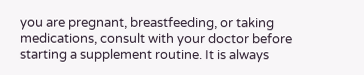you are pregnant, breastfeeding, or taking medications, consult with your doctor before starting a supplement routine. It is always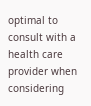optimal to consult with a health care provider when considering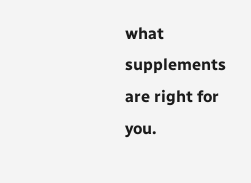what supplements are right for you.